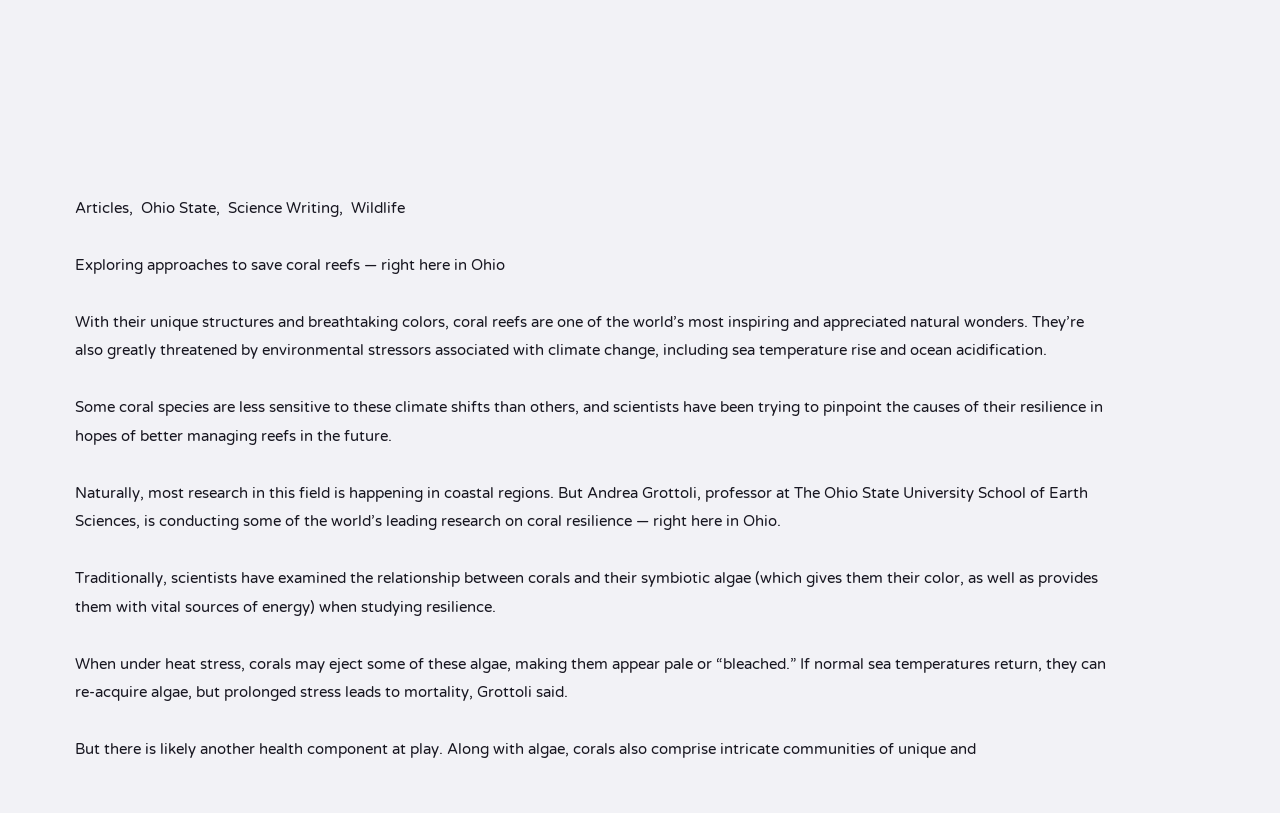Articles,  Ohio State,  Science Writing,  Wildlife

Exploring approaches to save coral reefs — right here in Ohio

With their unique structures and breathtaking colors, coral reefs are one of the world’s most inspiring and appreciated natural wonders. They’re also greatly threatened by environmental stressors associated with climate change, including sea temperature rise and ocean acidification.

Some coral species are less sensitive to these climate shifts than others, and scientists have been trying to pinpoint the causes of their resilience in hopes of better managing reefs in the future.

Naturally, most research in this field is happening in coastal regions. But Andrea Grottoli, professor at The Ohio State University School of Earth Sciences, is conducting some of the world’s leading research on coral resilience — right here in Ohio.

Traditionally, scientists have examined the relationship between corals and their symbiotic algae (which gives them their color, as well as provides them with vital sources of energy) when studying resilience.

When under heat stress, corals may eject some of these algae, making them appear pale or “bleached.” If normal sea temperatures return, they can re-acquire algae, but prolonged stress leads to mortality, Grottoli said.

But there is likely another health component at play. Along with algae, corals also comprise intricate communities of unique and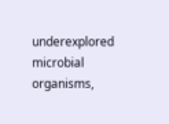underexplored microbial organisms,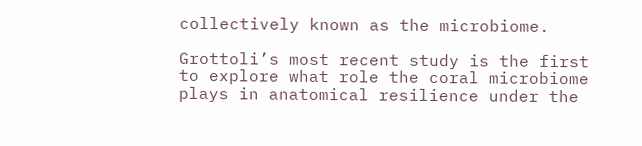collectively known as the microbiome.

Grottoli’s most recent study is the first to explore what role the coral microbiome plays in anatomical resilience under the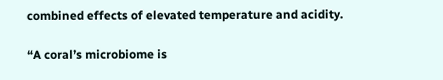combined effects of elevated temperature and acidity.

“A coral’s microbiome is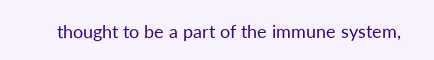thought to be a part of the immune system,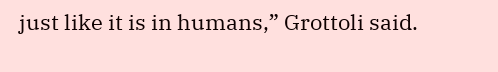just like it is in humans,” Grottoli said.